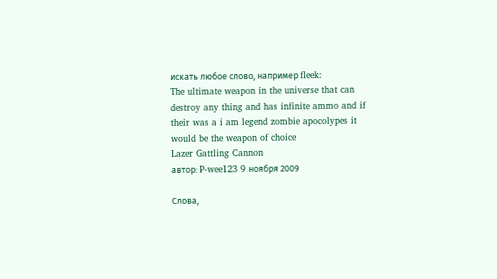искать любое слово, например fleek:
The ultimate weapon in the universe that can destroy any thing and has infinite ammo and if their was a i am legend zombie apocolypes it would be the weapon of choice
Lazer Gattling Cannon
автор: P-wee123 9 ноября 2009

Слова,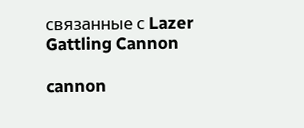связанные с Lazer Gattling Cannon

cannon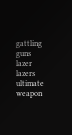gattling guns lazer lazers ultimate weapon